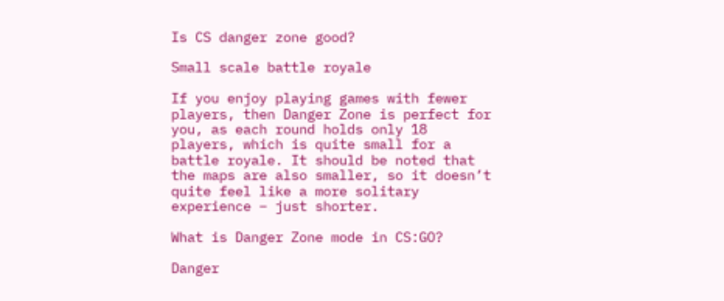Is CS danger zone good?

Small scale battle royale

If you enjoy playing games with fewer players, then Danger Zone is perfect for you, as each round holds only 18 players, which is quite small for a battle royale. It should be noted that the maps are also smaller, so it doesn’t quite feel like a more solitary experience – just shorter.

What is Danger Zone mode in CS:GO?

Danger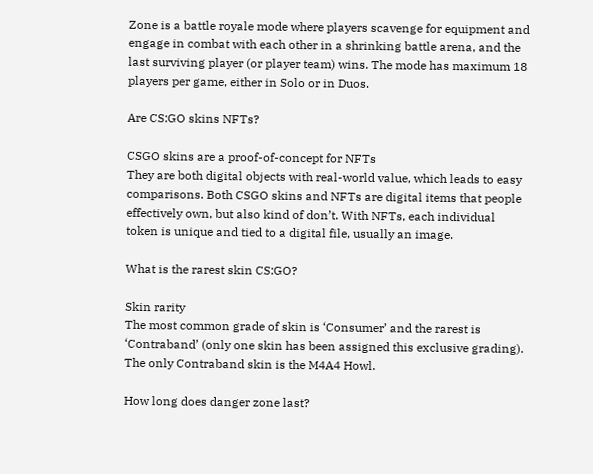Zone is a battle royale mode where players scavenge for equipment and engage in combat with each other in a shrinking battle arena, and the last surviving player (or player team) wins. The mode has maximum 18 players per game, either in Solo or in Duos.

Are CS:GO skins NFTs?

CSGO skins are a proof-of-concept for NFTs
They are both digital objects with real-world value, which leads to easy comparisons. Both CSGO skins and NFTs are digital items that people effectively own, but also kind of don’t. With NFTs, each individual token is unique and tied to a digital file, usually an image.

What is the rarest skin CS:GO?

Skin rarity
The most common grade of skin is ‘Consumer’ and the rarest is ‘Contraband’ (only one skin has been assigned this exclusive grading). The only Contraband skin is the M4A4 Howl.

How long does danger zone last?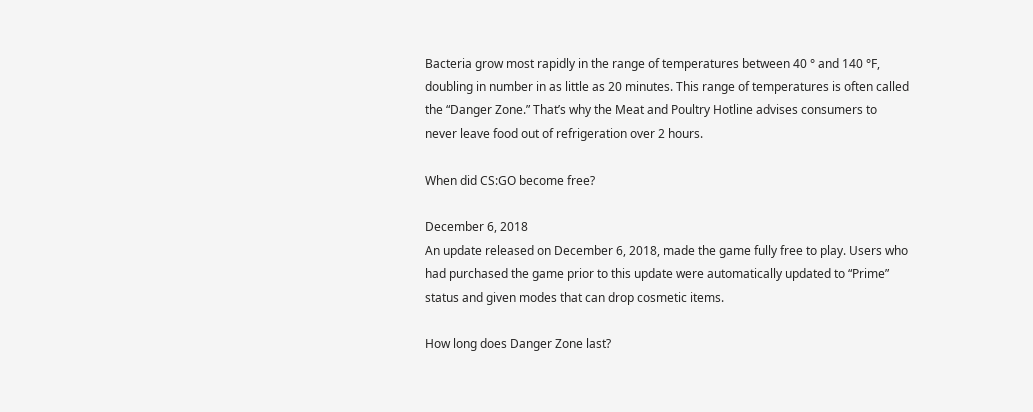Bacteria grow most rapidly in the range of temperatures between 40 ° and 140 °F, doubling in number in as little as 20 minutes. This range of temperatures is often called the “Danger Zone.” That’s why the Meat and Poultry Hotline advises consumers to never leave food out of refrigeration over 2 hours.

When did CS:GO become free?

December 6, 2018
An update released on December 6, 2018, made the game fully free to play. Users who had purchased the game prior to this update were automatically updated to “Prime” status and given modes that can drop cosmetic items.

How long does Danger Zone last?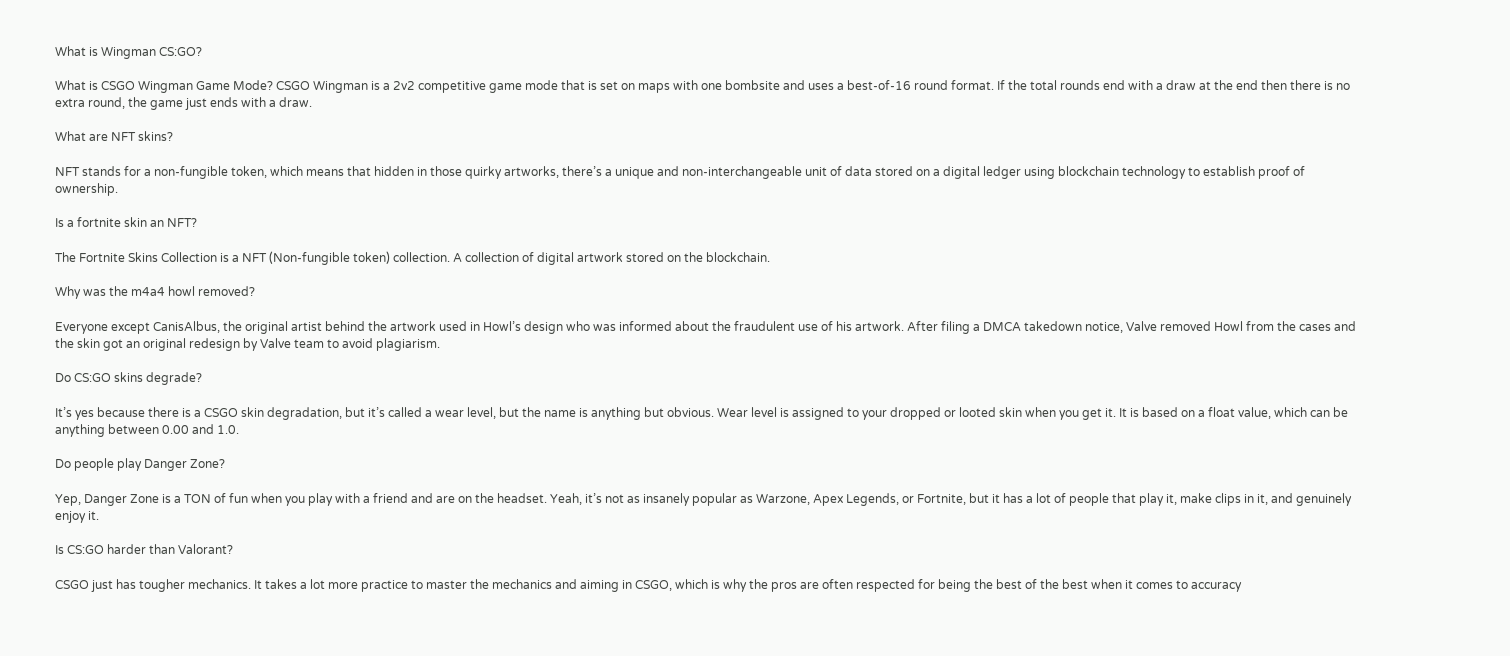What is Wingman CS:GO?

What is CSGO Wingman Game Mode? CSGO Wingman is a 2v2 competitive game mode that is set on maps with one bombsite and uses a best-of-16 round format. If the total rounds end with a draw at the end then there is no extra round, the game just ends with a draw.

What are NFT skins?

NFT stands for a non-fungible token, which means that hidden in those quirky artworks, there’s a unique and non-interchangeable unit of data stored on a digital ledger using blockchain technology to establish proof of ownership.

Is a fortnite skin an NFT?

The Fortnite Skins Collection is a NFT (Non-fungible token) collection. A collection of digital artwork stored on the blockchain.

Why was the m4a4 howl removed?

Everyone except CanisAlbus, the original artist behind the artwork used in Howl’s design who was informed about the fraudulent use of his artwork. After filing a DMCA takedown notice, Valve removed Howl from the cases and the skin got an original redesign by Valve team to avoid plagiarism.

Do CS:GO skins degrade?

It’s yes because there is a CSGO skin degradation, but it’s called a wear level, but the name is anything but obvious. Wear level is assigned to your dropped or looted skin when you get it. It is based on a float value, which can be anything between 0.00 and 1.0.

Do people play Danger Zone?

Yep, Danger Zone is a TON of fun when you play with a friend and are on the headset. Yeah, it’s not as insanely popular as Warzone, Apex Legends, or Fortnite, but it has a lot of people that play it, make clips in it, and genuinely enjoy it.

Is CS:GO harder than Valorant?

CSGO just has tougher mechanics. It takes a lot more practice to master the mechanics and aiming in CSGO, which is why the pros are often respected for being the best of the best when it comes to accuracy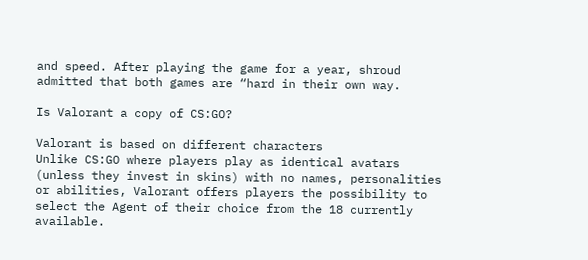and speed. After playing the game for a year, shroud admitted that both games are “hard in their own way.

Is Valorant a copy of CS:GO?

Valorant is based on different characters
Unlike CS:GO where players play as identical avatars (unless they invest in skins) with no names, personalities or abilities, Valorant offers players the possibility to select the Agent of their choice from the 18 currently available.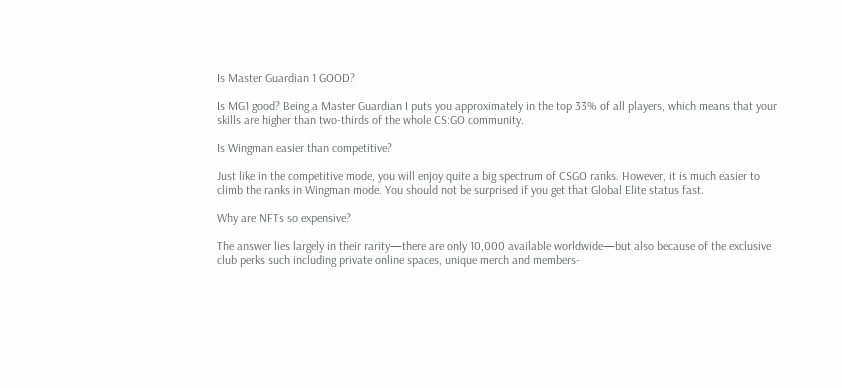Is Master Guardian 1 GOOD?

Is MG1 good? Being a Master Guardian I puts you approximately in the top 33% of all players, which means that your skills are higher than two-thirds of the whole CS:GO community.

Is Wingman easier than competitive?

Just like in the competitive mode, you will enjoy quite a big spectrum of CSGO ranks. However, it is much easier to climb the ranks in Wingman mode. You should not be surprised if you get that Global Elite status fast.

Why are NFTs so expensive?

The answer lies largely in their rarity—there are only 10,000 available worldwide—but also because of the exclusive club perks such including private online spaces, unique merch and members-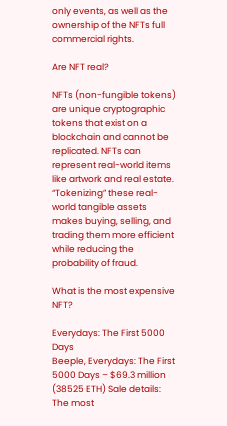only events, as well as the ownership of the NFTs full commercial rights.

Are NFT real?

NFTs (non-fungible tokens) are unique cryptographic tokens that exist on a blockchain and cannot be replicated. NFTs can represent real-world items like artwork and real estate. “Tokenizing” these real-world tangible assets makes buying, selling, and trading them more efficient while reducing the probability of fraud.

What is the most expensive NFT?

Everydays: The First 5000 Days
Beeple, Everydays: The First 5000 Days – $69.3 million (38525 ETH) Sale details: The most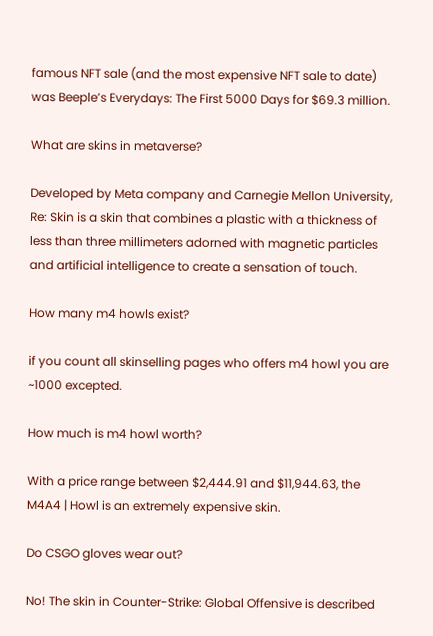famous NFT sale (and the most expensive NFT sale to date) was Beeple’s Everydays: The First 5000 Days for $69.3 million.

What are skins in metaverse?

Developed by Meta company and Carnegie Mellon University, Re: Skin is a skin that combines a plastic with a thickness of less than three millimeters adorned with magnetic particles and artificial intelligence to create a sensation of touch.

How many m4 howls exist?

if you count all skinselling pages who offers m4 howl you are ~1000 excepted.

How much is m4 howl worth?

With a price range between $2,444.91 and $11,944.63, the M4A4 | Howl is an extremely expensive skin.

Do CSGO gloves wear out?

No! The skin in Counter-Strike: Global Offensive is described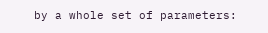by a whole set of parameters: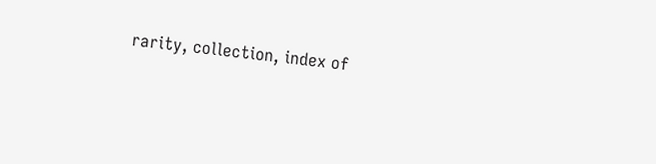rarity, collection, index of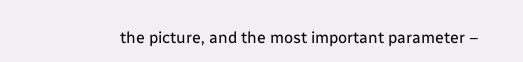the picture, and the most important parameter –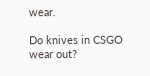wear.

Do knives in CSGO wear out?